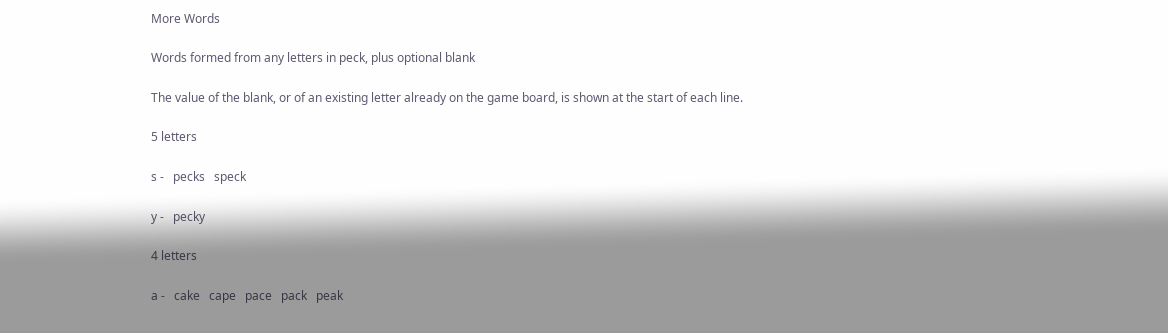More Words

Words formed from any letters in peck, plus optional blank

The value of the blank, or of an existing letter already on the game board, is shown at the start of each line.

5 letters

s -   pecks   speck

y -   pecky

4 letters

a -   cake   cape   pace   pack   peak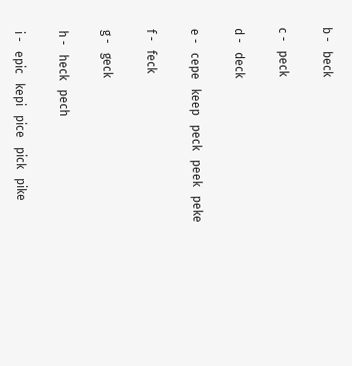b -   beck

c -   peck

d -   deck

e -   cepe   keep   peck   peek   peke

f -   feck

g -   geck

h -   heck   pech

i -   epic   kepi   pice   pick   pike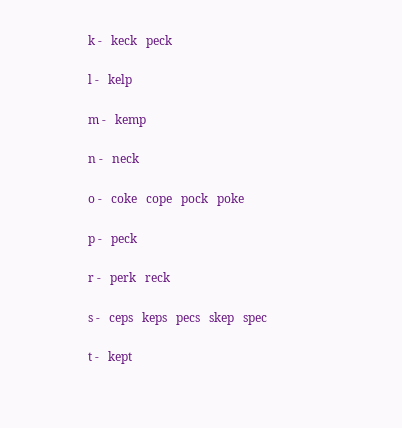k -   keck   peck

l -   kelp

m -   kemp

n -   neck

o -   coke   cope   pock   poke

p -   peck

r -   perk   reck

s -   ceps   keps   pecs   skep   spec

t -   kept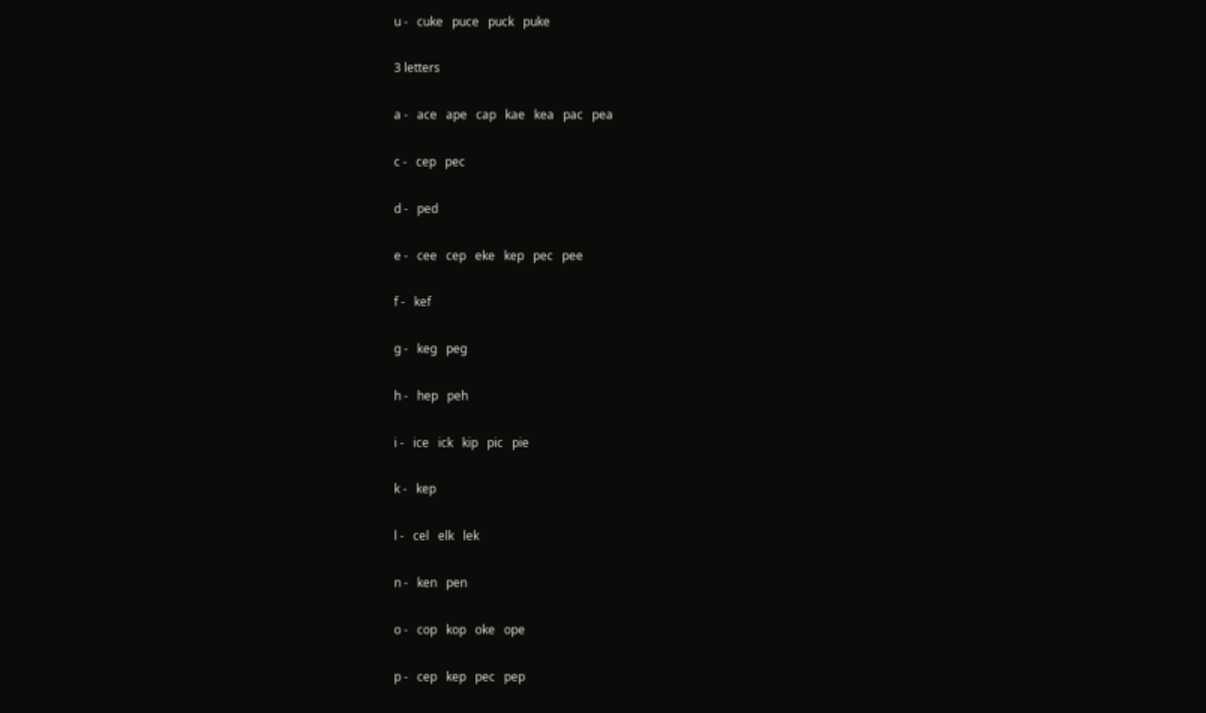u -   cuke   puce   puck   puke

3 letters

a -   ace   ape   cap   kae   kea   pac   pea

c -   cep   pec

d -   ped

e -   cee   cep   eke   kep   pec   pee

f -   kef

g -   keg   peg

h -   hep   peh

i -   ice   ick   kip   pic   pie

k -   kep

l -   cel   elk   lek

n -   ken   pen

o -   cop   kop   oke   ope

p -   cep   kep   pec   pep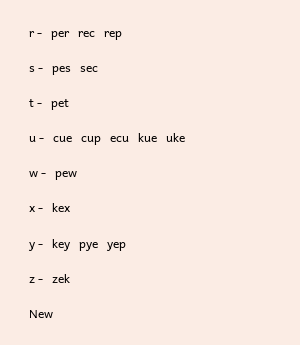r -   per   rec   rep

s -   pes   sec

t -   pet

u -   cue   cup   ecu   kue   uke

w -   pew

x -   kex

y -   key   pye   yep

z -   zek

New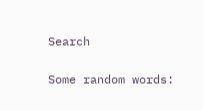Search

Some random words: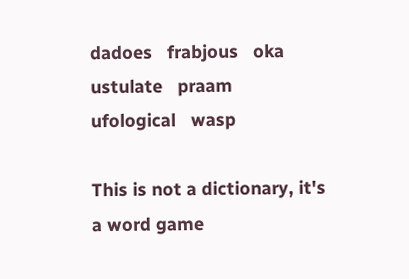dadoes   frabjous   oka   ustulate   praam   ufological   wasp

This is not a dictionary, it's a word game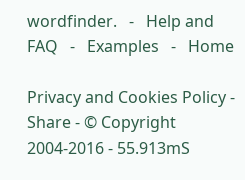wordfinder.   -   Help and FAQ   -   Examples   -   Home

Privacy and Cookies Policy - Share - © Copyright 2004-2016 - 55.913mS